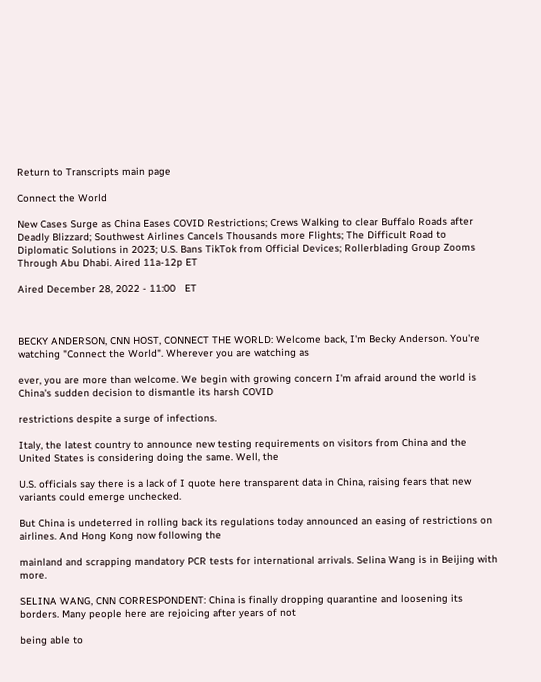Return to Transcripts main page

Connect the World

New Cases Surge as China Eases COVID Restrictions; Crews Walking to clear Buffalo Roads after Deadly Blizzard; Southwest Airlines Cancels Thousands more Flights; The Difficult Road to Diplomatic Solutions in 2023; U.S. Bans TikTok from Official Devices; Rollerblading Group Zooms Through Abu Dhabi. Aired 11a-12p ET

Aired December 28, 2022 - 11:00   ET



BECKY ANDERSON, CNN HOST, CONNECT THE WORLD: Welcome back, I'm Becky Anderson. You're watching "Connect the World". Wherever you are watching as

ever, you are more than welcome. We begin with growing concern I'm afraid around the world is China's sudden decision to dismantle its harsh COVID

restrictions despite a surge of infections.

Italy, the latest country to announce new testing requirements on visitors from China and the United States is considering doing the same. Well, the

U.S. officials say there is a lack of I quote here transparent data in China, raising fears that new variants could emerge unchecked.

But China is undeterred in rolling back its regulations today announced an easing of restrictions on airlines. And Hong Kong now following the

mainland and scrapping mandatory PCR tests for international arrivals. Selina Wang is in Beijing with more.

SELINA WANG, CNN CORRESPONDENT: China is finally dropping quarantine and loosening its borders. Many people here are rejoicing after years of not

being able to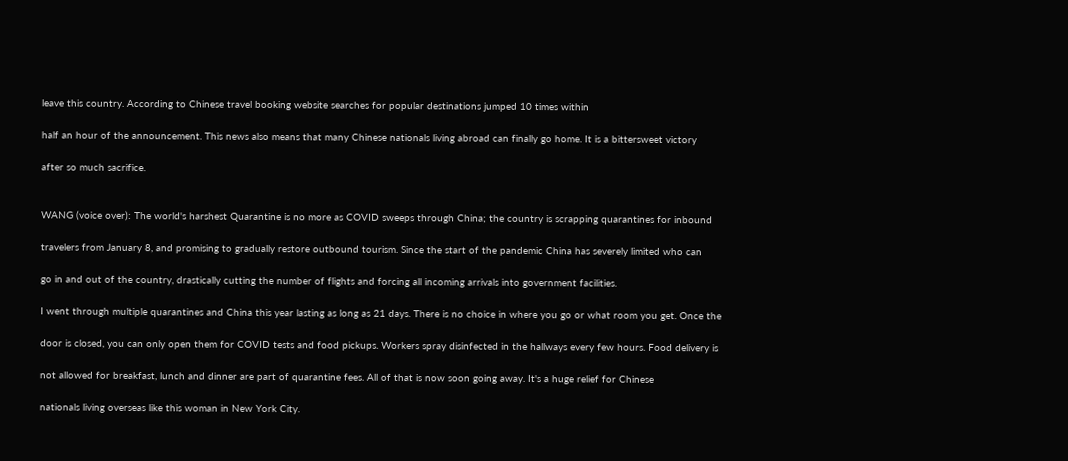leave this country. According to Chinese travel booking website searches for popular destinations jumped 10 times within

half an hour of the announcement. This news also means that many Chinese nationals living abroad can finally go home. It is a bittersweet victory

after so much sacrifice.


WANG (voice over): The world's harshest Quarantine is no more as COVID sweeps through China; the country is scrapping quarantines for inbound

travelers from January 8, and promising to gradually restore outbound tourism. Since the start of the pandemic China has severely limited who can

go in and out of the country, drastically cutting the number of flights and forcing all incoming arrivals into government facilities.

I went through multiple quarantines and China this year lasting as long as 21 days. There is no choice in where you go or what room you get. Once the

door is closed, you can only open them for COVID tests and food pickups. Workers spray disinfected in the hallways every few hours. Food delivery is

not allowed for breakfast, lunch and dinner are part of quarantine fees. All of that is now soon going away. It's a huge relief for Chinese

nationals living overseas like this woman in New York City.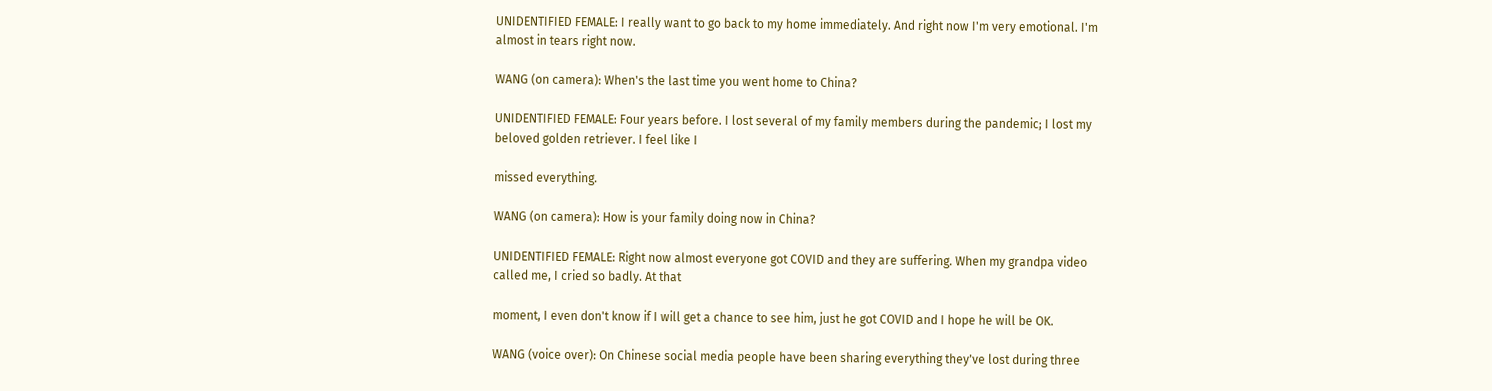UNIDENTIFIED FEMALE: I really want to go back to my home immediately. And right now I'm very emotional. I'm almost in tears right now.

WANG (on camera): When's the last time you went home to China?

UNIDENTIFIED FEMALE: Four years before. I lost several of my family members during the pandemic; I lost my beloved golden retriever. I feel like I

missed everything.

WANG (on camera): How is your family doing now in China?

UNIDENTIFIED FEMALE: Right now almost everyone got COVID and they are suffering. When my grandpa video called me, I cried so badly. At that

moment, I even don't know if I will get a chance to see him, just he got COVID and I hope he will be OK.

WANG (voice over): On Chinese social media people have been sharing everything they've lost during three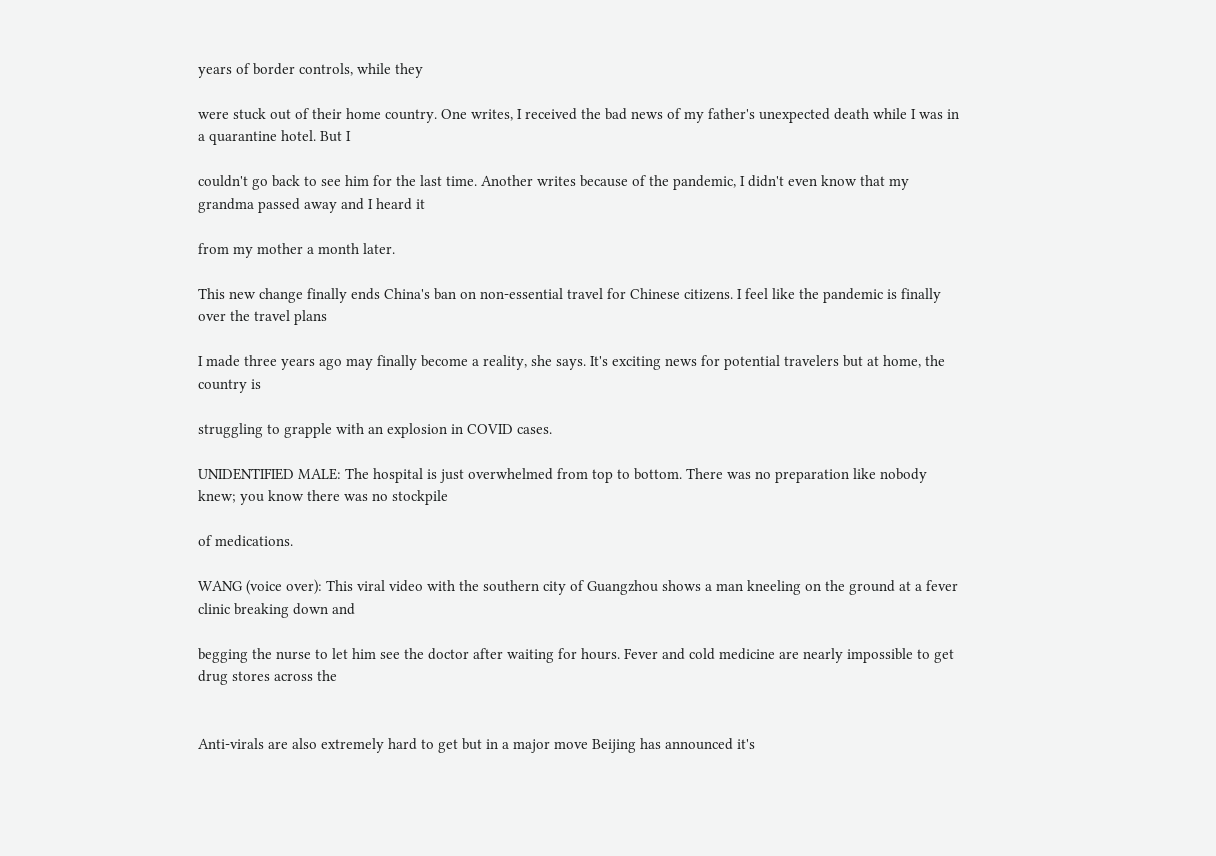years of border controls, while they

were stuck out of their home country. One writes, I received the bad news of my father's unexpected death while I was in a quarantine hotel. But I

couldn't go back to see him for the last time. Another writes because of the pandemic, I didn't even know that my grandma passed away and I heard it

from my mother a month later.

This new change finally ends China's ban on non-essential travel for Chinese citizens. I feel like the pandemic is finally over the travel plans

I made three years ago may finally become a reality, she says. It's exciting news for potential travelers but at home, the country is

struggling to grapple with an explosion in COVID cases.

UNIDENTIFIED MALE: The hospital is just overwhelmed from top to bottom. There was no preparation like nobody knew; you know there was no stockpile

of medications.

WANG (voice over): This viral video with the southern city of Guangzhou shows a man kneeling on the ground at a fever clinic breaking down and

begging the nurse to let him see the doctor after waiting for hours. Fever and cold medicine are nearly impossible to get drug stores across the


Anti-virals are also extremely hard to get but in a major move Beijing has announced it's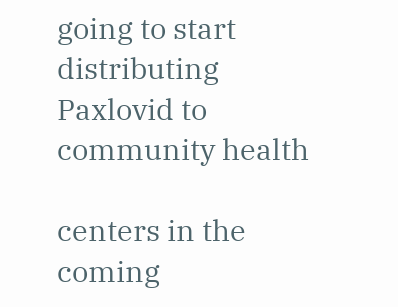going to start distributing Paxlovid to community health

centers in the coming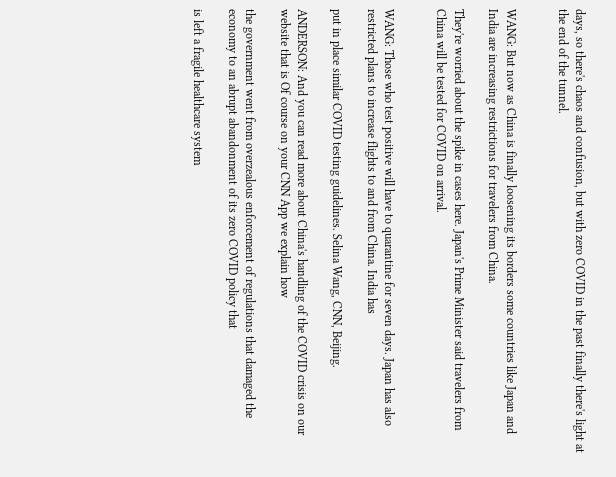days, so there's chaos and confusion, but with zero COVID in the past finally there's light at the end of the tunnel.


WANG: But now as China is finally loosening its borders some countries like Japan and India are increasing restrictions for travelers from China.

They're worried about the spike in cases here. Japan's Prime Minister said travelers from China will be tested for COVID on arrival.


WANG: Those who test positive will have to quarantine for seven days. Japan has also restricted plans to increase flights to and from China. India has

put in place similar COVID testing guidelines. Selina Wang, CNN, Beijing.

ANDERSON: And you can read more about China's handling of the COVID crisis on our website that is Of course on your CNN App we explain how

the government went from overzealous enforcement of regulations that damaged the economy to an abrupt abandonment of its zero COVID policy that

is left a fragile healthcare system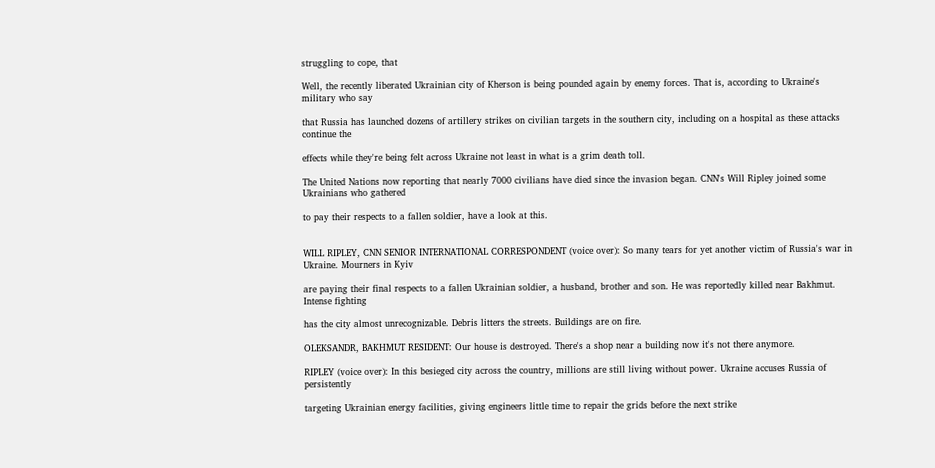struggling to cope, that

Well, the recently liberated Ukrainian city of Kherson is being pounded again by enemy forces. That is, according to Ukraine's military who say

that Russia has launched dozens of artillery strikes on civilian targets in the southern city, including on a hospital as these attacks continue the

effects while they're being felt across Ukraine not least in what is a grim death toll.

The United Nations now reporting that nearly 7000 civilians have died since the invasion began. CNN's Will Ripley joined some Ukrainians who gathered

to pay their respects to a fallen soldier, have a look at this.


WILL RIPLEY, CNN SENIOR INTERNATIONAL CORRESPONDENT (voice over): So many tears for yet another victim of Russia's war in Ukraine. Mourners in Kyiv

are paying their final respects to a fallen Ukrainian soldier, a husband, brother and son. He was reportedly killed near Bakhmut. Intense fighting

has the city almost unrecognizable. Debris litters the streets. Buildings are on fire.

OLEKSANDR, BAKHMUT RESIDENT: Our house is destroyed. There's a shop near a building now it's not there anymore.

RIPLEY (voice over): In this besieged city across the country, millions are still living without power. Ukraine accuses Russia of persistently

targeting Ukrainian energy facilities, giving engineers little time to repair the grids before the next strike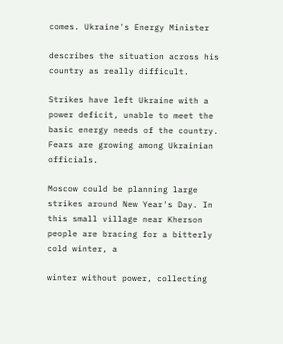comes. Ukraine's Energy Minister

describes the situation across his country as really difficult.

Strikes have left Ukraine with a power deficit, unable to meet the basic energy needs of the country. Fears are growing among Ukrainian officials.

Moscow could be planning large strikes around New Year's Day. In this small village near Kherson people are bracing for a bitterly cold winter, a

winter without power, collecting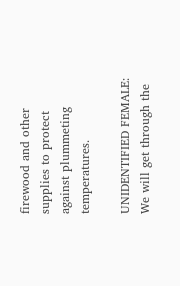firewood and other supplies to protect against plummeting temperatures.

UNIDENTIFIED FEMALE: We will get through the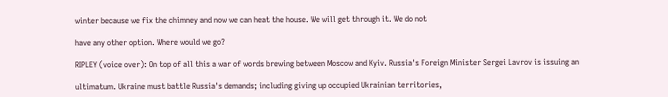winter because we fix the chimney and now we can heat the house. We will get through it. We do not

have any other option. Where would we go?

RIPLEY (voice over): On top of all this a war of words brewing between Moscow and Kyiv. Russia's Foreign Minister Sergei Lavrov is issuing an

ultimatum. Ukraine must battle Russia's demands; including giving up occupied Ukrainian territories,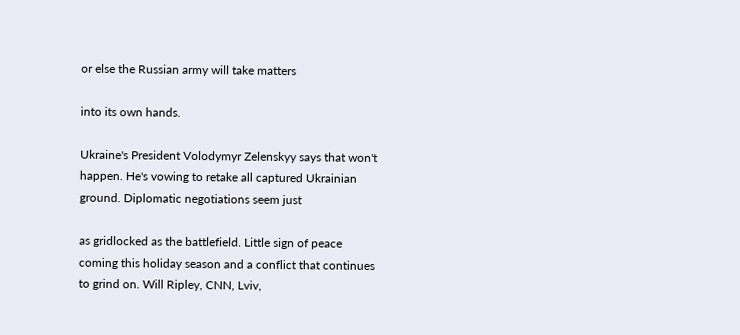or else the Russian army will take matters

into its own hands.

Ukraine's President Volodymyr Zelenskyy says that won't happen. He's vowing to retake all captured Ukrainian ground. Diplomatic negotiations seem just

as gridlocked as the battlefield. Little sign of peace coming this holiday season and a conflict that continues to grind on. Will Ripley, CNN, Lviv,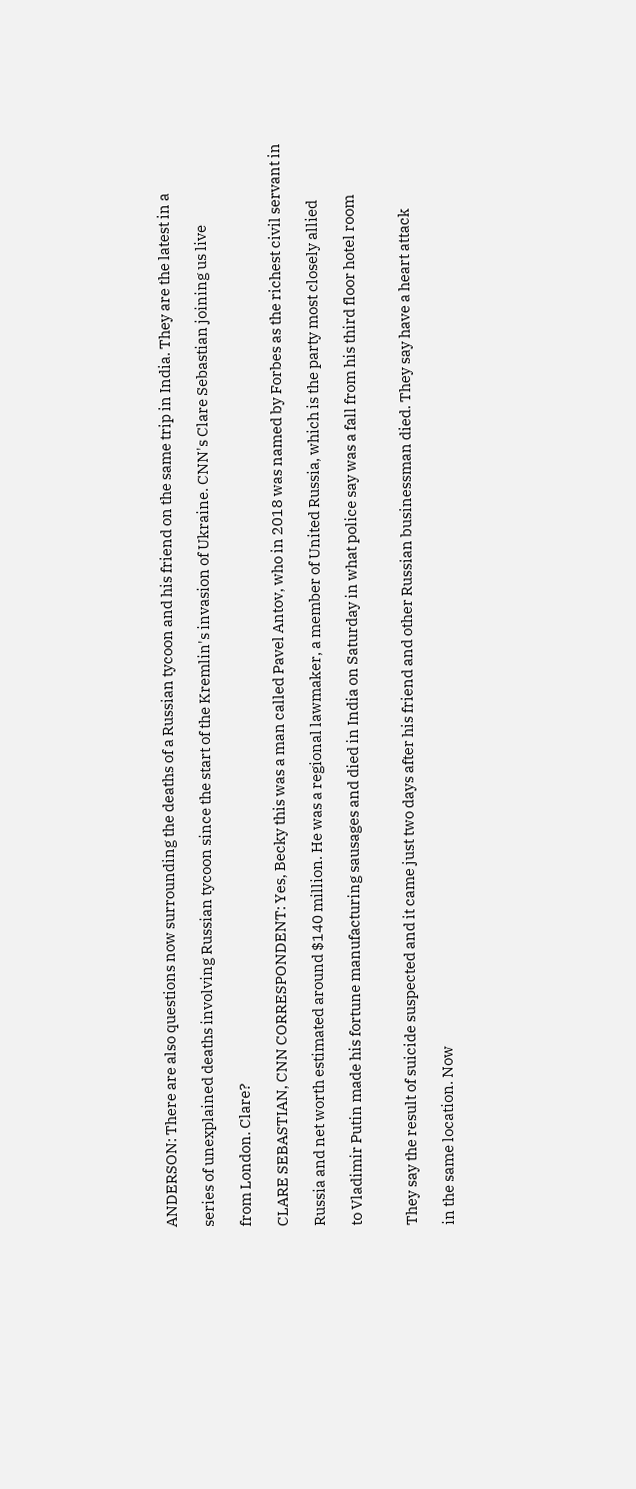ANDERSON: There are also questions now surrounding the deaths of a Russian tycoon and his friend on the same trip in India. They are the latest in a

series of unexplained deaths involving Russian tycoon since the start of the Kremlin's invasion of Ukraine. CNN's Clare Sebastian joining us live

from London. Clare?

CLARE SEBASTIAN, CNN CORRESPONDENT: Yes, Becky this was a man called Pavel Antov, who in 2018 was named by Forbes as the richest civil servant in

Russia and net worth estimated around $140 million. He was a regional lawmaker, a member of United Russia, which is the party most closely allied

to Vladimir Putin made his fortune manufacturing sausages and died in India on Saturday in what police say was a fall from his third floor hotel room


They say the result of suicide suspected and it came just two days after his friend and other Russian businessman died. They say have a heart attack

in the same location. Now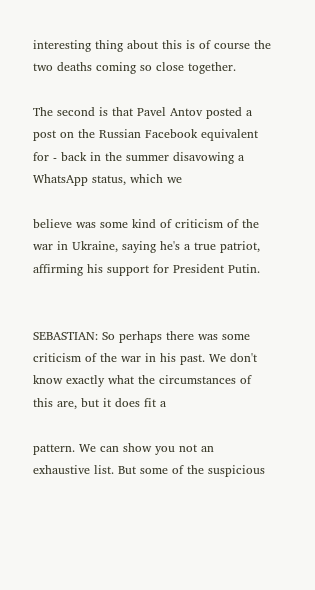interesting thing about this is of course the two deaths coming so close together.

The second is that Pavel Antov posted a post on the Russian Facebook equivalent for - back in the summer disavowing a WhatsApp status, which we

believe was some kind of criticism of the war in Ukraine, saying he's a true patriot, affirming his support for President Putin.


SEBASTIAN: So perhaps there was some criticism of the war in his past. We don't know exactly what the circumstances of this are, but it does fit a

pattern. We can show you not an exhaustive list. But some of the suspicious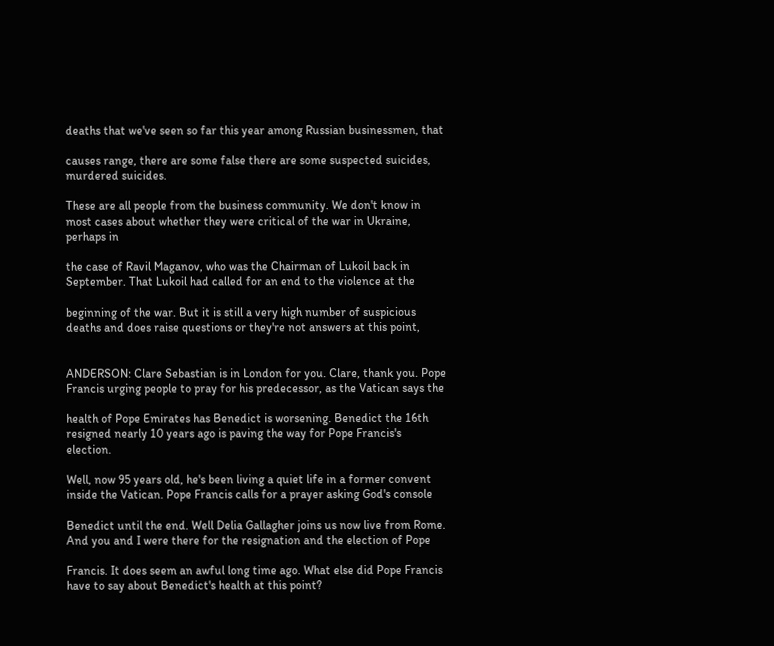deaths that we've seen so far this year among Russian businessmen, that

causes range, there are some false there are some suspected suicides, murdered suicides.

These are all people from the business community. We don't know in most cases about whether they were critical of the war in Ukraine, perhaps in

the case of Ravil Maganov, who was the Chairman of Lukoil back in September. That Lukoil had called for an end to the violence at the

beginning of the war. But it is still a very high number of suspicious deaths and does raise questions or they're not answers at this point,


ANDERSON: Clare Sebastian is in London for you. Clare, thank you. Pope Francis urging people to pray for his predecessor, as the Vatican says the

health of Pope Emirates has Benedict is worsening. Benedict the 16th resigned nearly 10 years ago is paving the way for Pope Francis's election.

Well, now 95 years old, he's been living a quiet life in a former convent inside the Vatican. Pope Francis calls for a prayer asking God's console

Benedict until the end. Well Delia Gallagher joins us now live from Rome. And you and I were there for the resignation and the election of Pope

Francis. It does seem an awful long time ago. What else did Pope Francis have to say about Benedict's health at this point?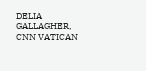DELIA GALLAGHER, CNN VATICAN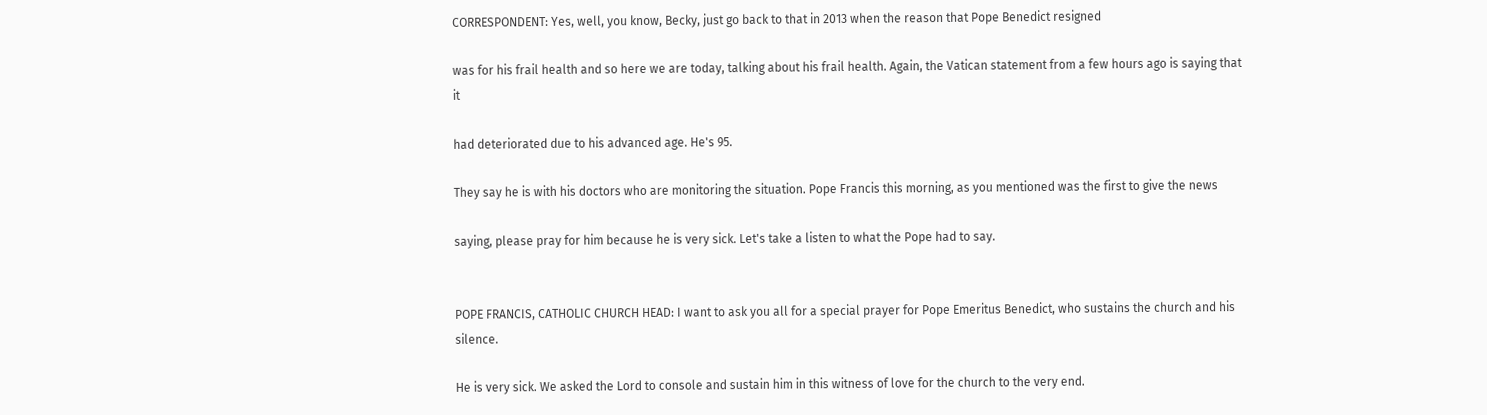CORRESPONDENT: Yes, well, you know, Becky, just go back to that in 2013 when the reason that Pope Benedict resigned

was for his frail health and so here we are today, talking about his frail health. Again, the Vatican statement from a few hours ago is saying that it

had deteriorated due to his advanced age. He's 95.

They say he is with his doctors who are monitoring the situation. Pope Francis this morning, as you mentioned was the first to give the news

saying, please pray for him because he is very sick. Let's take a listen to what the Pope had to say.


POPE FRANCIS, CATHOLIC CHURCH HEAD: I want to ask you all for a special prayer for Pope Emeritus Benedict, who sustains the church and his silence.

He is very sick. We asked the Lord to console and sustain him in this witness of love for the church to the very end.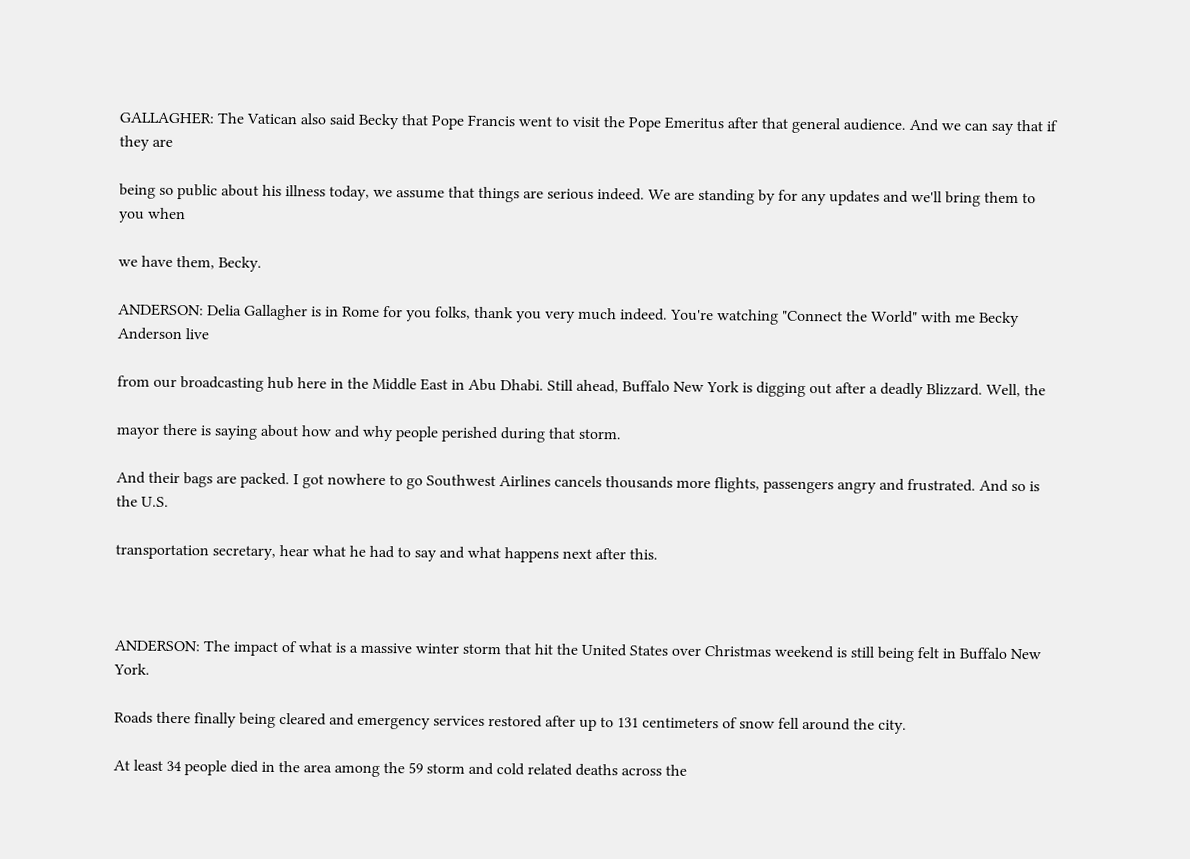GALLAGHER: The Vatican also said Becky that Pope Francis went to visit the Pope Emeritus after that general audience. And we can say that if they are

being so public about his illness today, we assume that things are serious indeed. We are standing by for any updates and we'll bring them to you when

we have them, Becky.

ANDERSON: Delia Gallagher is in Rome for you folks, thank you very much indeed. You're watching "Connect the World" with me Becky Anderson live

from our broadcasting hub here in the Middle East in Abu Dhabi. Still ahead, Buffalo New York is digging out after a deadly Blizzard. Well, the

mayor there is saying about how and why people perished during that storm.

And their bags are packed. I got nowhere to go Southwest Airlines cancels thousands more flights, passengers angry and frustrated. And so is the U.S.

transportation secretary, hear what he had to say and what happens next after this.



ANDERSON: The impact of what is a massive winter storm that hit the United States over Christmas weekend is still being felt in Buffalo New York.

Roads there finally being cleared and emergency services restored after up to 131 centimeters of snow fell around the city.

At least 34 people died in the area among the 59 storm and cold related deaths across the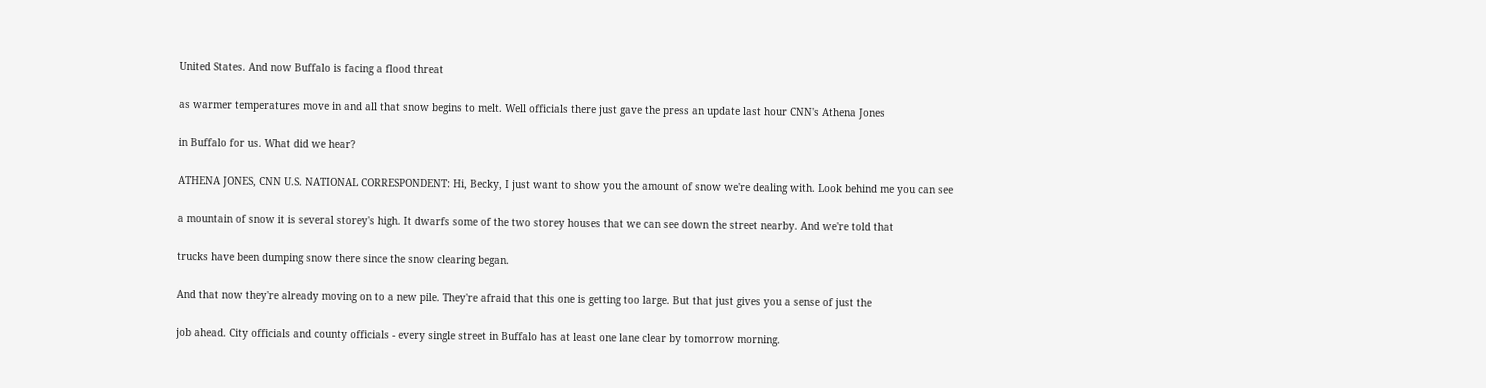United States. And now Buffalo is facing a flood threat

as warmer temperatures move in and all that snow begins to melt. Well officials there just gave the press an update last hour CNN's Athena Jones

in Buffalo for us. What did we hear?

ATHENA JONES, CNN U.S. NATIONAL CORRESPONDENT: Hi, Becky, I just want to show you the amount of snow we're dealing with. Look behind me you can see

a mountain of snow it is several storey's high. It dwarfs some of the two storey houses that we can see down the street nearby. And we're told that

trucks have been dumping snow there since the snow clearing began.

And that now they're already moving on to a new pile. They're afraid that this one is getting too large. But that just gives you a sense of just the

job ahead. City officials and county officials - every single street in Buffalo has at least one lane clear by tomorrow morning.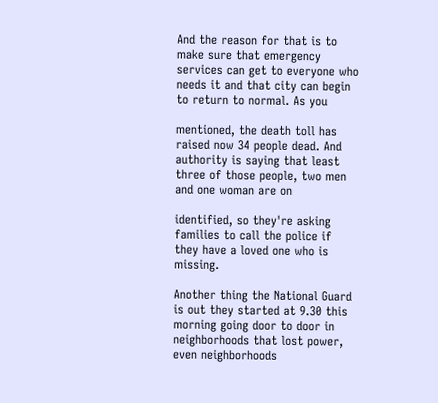And the reason for that is to make sure that emergency services can get to everyone who needs it and that city can begin to return to normal. As you

mentioned, the death toll has raised now 34 people dead. And authority is saying that least three of those people, two men and one woman are on

identified, so they're asking families to call the police if they have a loved one who is missing.

Another thing the National Guard is out they started at 9.30 this morning going door to door in neighborhoods that lost power, even neighborhoods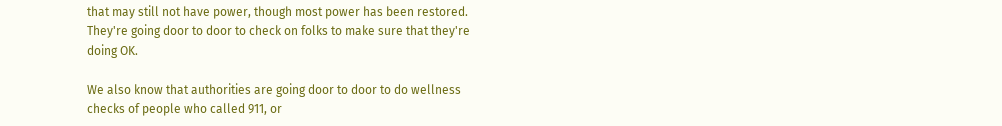that may still not have power, though most power has been restored. They're going door to door to check on folks to make sure that they're doing OK.

We also know that authorities are going door to door to do wellness checks of people who called 911, or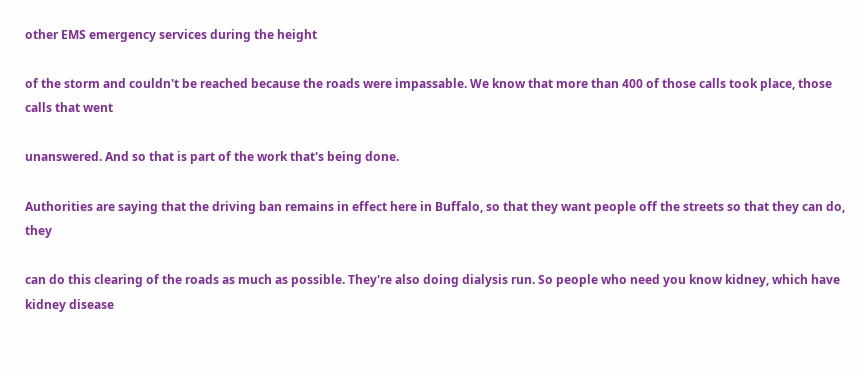other EMS emergency services during the height

of the storm and couldn't be reached because the roads were impassable. We know that more than 400 of those calls took place, those calls that went

unanswered. And so that is part of the work that's being done.

Authorities are saying that the driving ban remains in effect here in Buffalo, so that they want people off the streets so that they can do, they

can do this clearing of the roads as much as possible. They're also doing dialysis run. So people who need you know kidney, which have kidney disease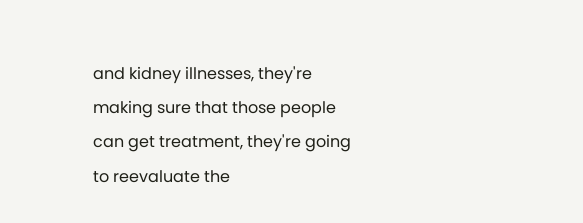and kidney illnesses, they're making sure that those people can get treatment, they're going to reevaluate the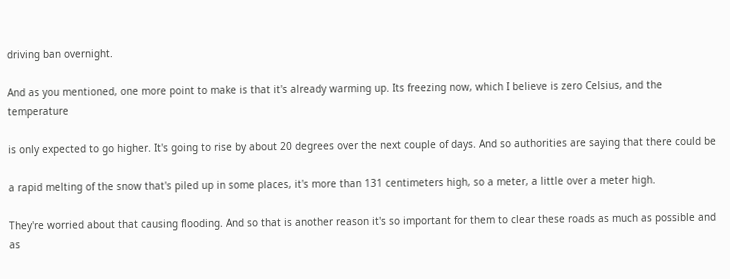driving ban overnight.

And as you mentioned, one more point to make is that it's already warming up. Its freezing now, which I believe is zero Celsius, and the temperature

is only expected to go higher. It's going to rise by about 20 degrees over the next couple of days. And so authorities are saying that there could be

a rapid melting of the snow that's piled up in some places, it's more than 131 centimeters high, so a meter, a little over a meter high.

They're worried about that causing flooding. And so that is another reason it's so important for them to clear these roads as much as possible and as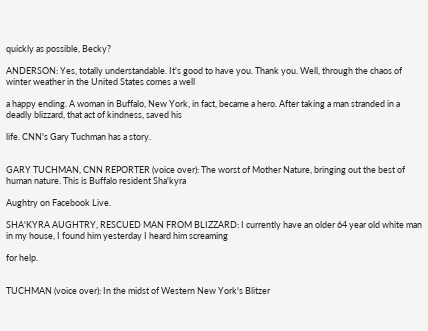quickly as possible, Becky?

ANDERSON: Yes, totally understandable. It's good to have you. Thank you. Well, through the chaos of winter weather in the United States comes a well

a happy ending. A woman in Buffalo, New York, in fact, became a hero. After taking a man stranded in a deadly blizzard, that act of kindness, saved his

life. CNN's Gary Tuchman has a story.


GARY TUCHMAN, CNN REPORTER (voice over): The worst of Mother Nature, bringing out the best of human nature. This is Buffalo resident Sha'kyra

Aughtry on Facebook Live.

SHA'KYRA AUGHTRY, RESCUED MAN FROM BLIZZARD: I currently have an older 64 year old white man in my house, I found him yesterday I heard him screaming

for help.


TUCHMAN (voice over): In the midst of Western New York's Blitzer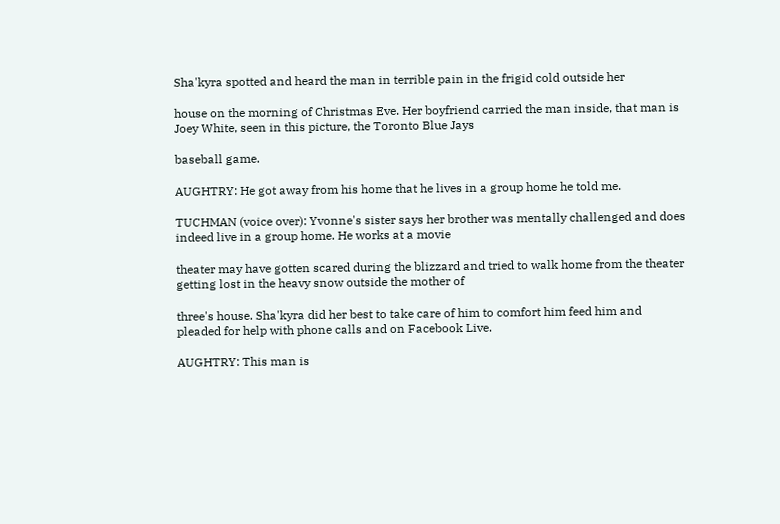Sha'kyra spotted and heard the man in terrible pain in the frigid cold outside her

house on the morning of Christmas Eve. Her boyfriend carried the man inside, that man is Joey White, seen in this picture, the Toronto Blue Jays

baseball game.

AUGHTRY: He got away from his home that he lives in a group home he told me.

TUCHMAN (voice over): Yvonne's sister says her brother was mentally challenged and does indeed live in a group home. He works at a movie

theater may have gotten scared during the blizzard and tried to walk home from the theater getting lost in the heavy snow outside the mother of

three's house. Sha'kyra did her best to take care of him to comfort him feed him and pleaded for help with phone calls and on Facebook Live.

AUGHTRY: This man is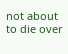not about to die over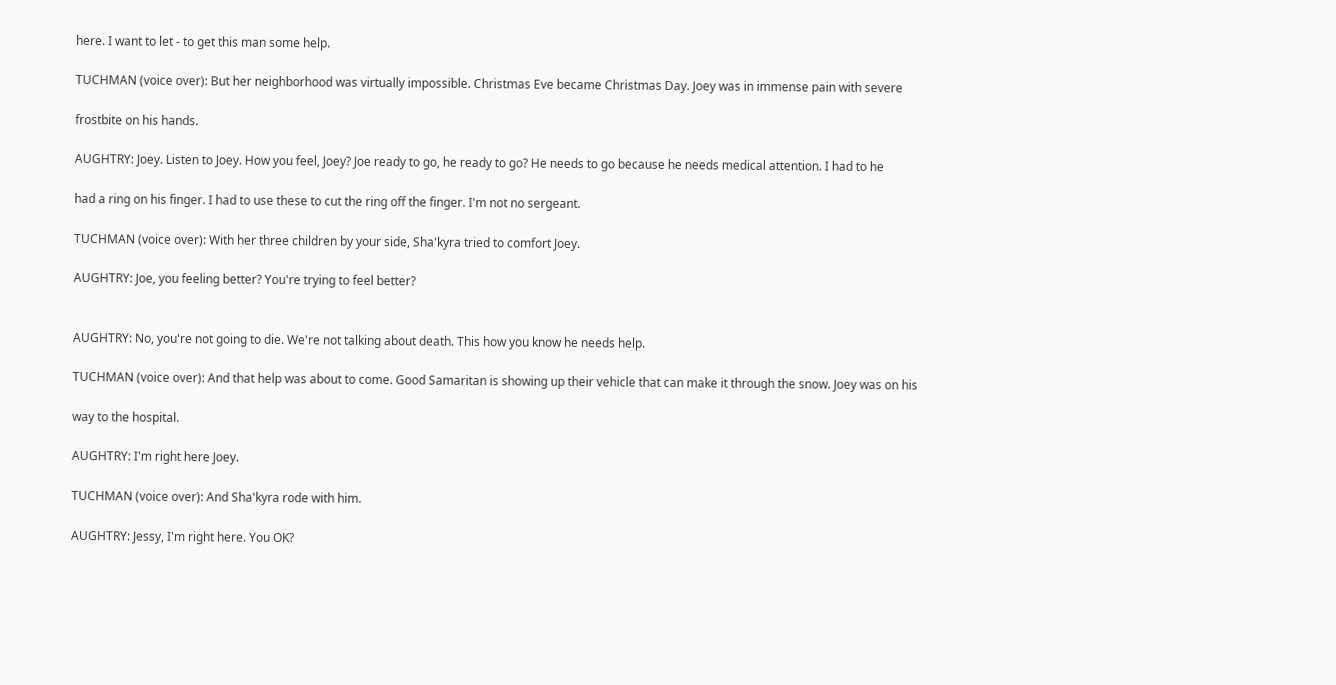here. I want to let - to get this man some help.

TUCHMAN (voice over): But her neighborhood was virtually impossible. Christmas Eve became Christmas Day. Joey was in immense pain with severe

frostbite on his hands.

AUGHTRY: Joey. Listen to Joey. How you feel, Joey? Joe ready to go, he ready to go? He needs to go because he needs medical attention. I had to he

had a ring on his finger. I had to use these to cut the ring off the finger. I'm not no sergeant.

TUCHMAN (voice over): With her three children by your side, Sha'kyra tried to comfort Joey.

AUGHTRY: Joe, you feeling better? You're trying to feel better?


AUGHTRY: No, you're not going to die. We're not talking about death. This how you know he needs help.

TUCHMAN (voice over): And that help was about to come. Good Samaritan is showing up their vehicle that can make it through the snow. Joey was on his

way to the hospital.

AUGHTRY: I'm right here Joey.

TUCHMAN (voice over): And Sha'kyra rode with him.

AUGHTRY: Jessy, I'm right here. You OK?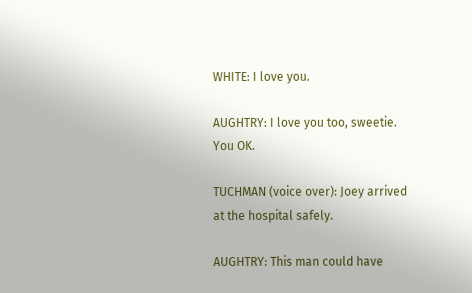WHITE: I love you.

AUGHTRY: I love you too, sweetie. You OK.

TUCHMAN (voice over): Joey arrived at the hospital safely.

AUGHTRY: This man could have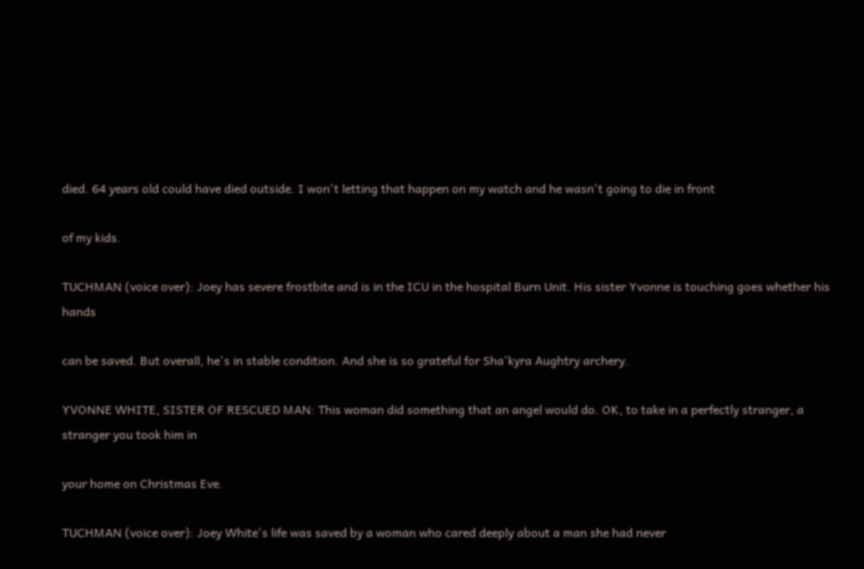died. 64 years old could have died outside. I won't letting that happen on my watch and he wasn't going to die in front

of my kids.

TUCHMAN (voice over): Joey has severe frostbite and is in the ICU in the hospital Burn Unit. His sister Yvonne is touching goes whether his hands

can be saved. But overall, he's in stable condition. And she is so grateful for Sha'kyra Aughtry archery.

YVONNE WHITE, SISTER OF RESCUED MAN: This woman did something that an angel would do. OK, to take in a perfectly stranger, a stranger you took him in

your home on Christmas Eve.

TUCHMAN (voice over): Joey White's life was saved by a woman who cared deeply about a man she had never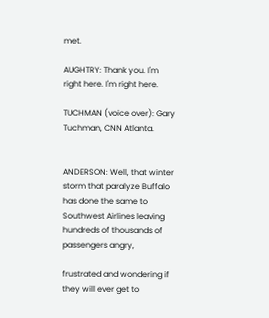met.

AUGHTRY: Thank you. I'm right here. I'm right here.

TUCHMAN (voice over): Gary Tuchman, CNN Atlanta.


ANDERSON: Well, that winter storm that paralyze Buffalo has done the same to Southwest Airlines leaving hundreds of thousands of passengers angry,

frustrated and wondering if they will ever get to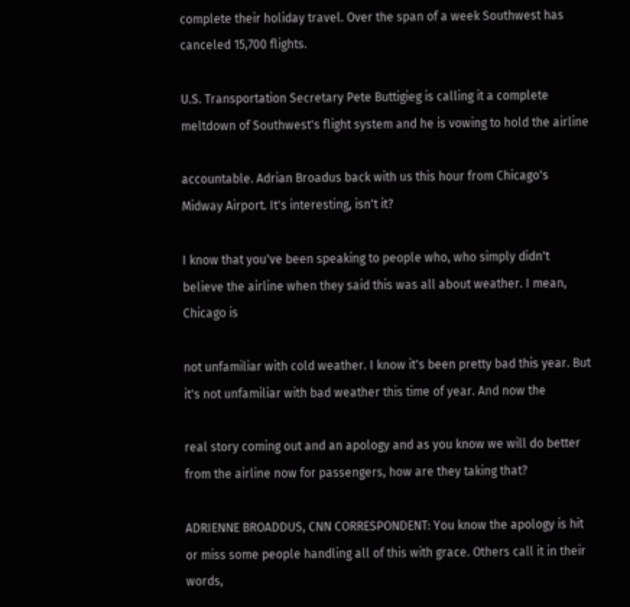complete their holiday travel. Over the span of a week Southwest has canceled 15,700 flights.

U.S. Transportation Secretary Pete Buttigieg is calling it a complete meltdown of Southwest's flight system and he is vowing to hold the airline

accountable. Adrian Broadus back with us this hour from Chicago's Midway Airport. It's interesting, isn't it?

I know that you've been speaking to people who, who simply didn't believe the airline when they said this was all about weather. I mean, Chicago is

not unfamiliar with cold weather. I know it's been pretty bad this year. But it's not unfamiliar with bad weather this time of year. And now the

real story coming out and an apology and as you know we will do better from the airline now for passengers, how are they taking that?

ADRIENNE BROADDUS, CNN CORRESPONDENT: You know the apology is hit or miss some people handling all of this with grace. Others call it in their words,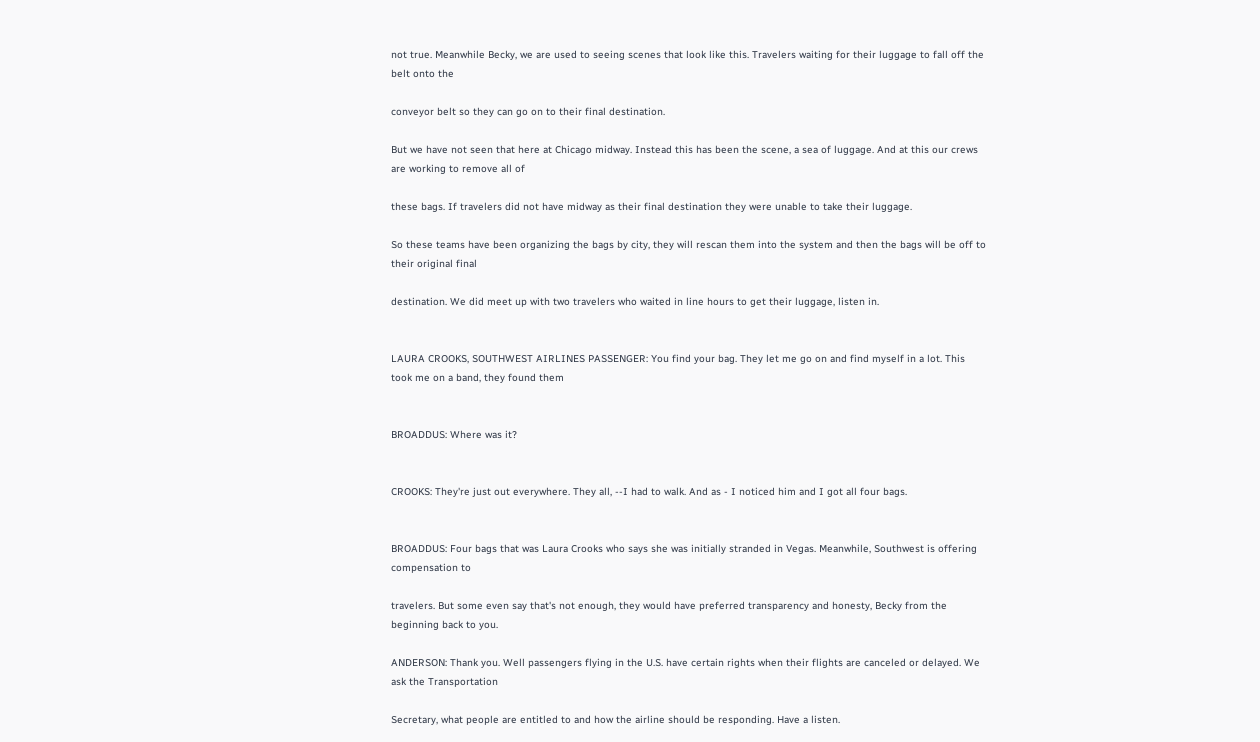not true. Meanwhile Becky, we are used to seeing scenes that look like this. Travelers waiting for their luggage to fall off the belt onto the

conveyor belt so they can go on to their final destination.

But we have not seen that here at Chicago midway. Instead this has been the scene, a sea of luggage. And at this our crews are working to remove all of

these bags. If travelers did not have midway as their final destination they were unable to take their luggage.

So these teams have been organizing the bags by city, they will rescan them into the system and then the bags will be off to their original final

destination. We did meet up with two travelers who waited in line hours to get their luggage, listen in.


LAURA CROOKS, SOUTHWEST AIRLINES PASSENGER: You find your bag. They let me go on and find myself in a lot. This took me on a band, they found them


BROADDUS: Where was it?


CROOKS: They're just out everywhere. They all, --I had to walk. And as - I noticed him and I got all four bags.


BROADDUS: Four bags that was Laura Crooks who says she was initially stranded in Vegas. Meanwhile, Southwest is offering compensation to

travelers. But some even say that's not enough, they would have preferred transparency and honesty, Becky from the beginning back to you.

ANDERSON: Thank you. Well passengers flying in the U.S. have certain rights when their flights are canceled or delayed. We ask the Transportation

Secretary, what people are entitled to and how the airline should be responding. Have a listen.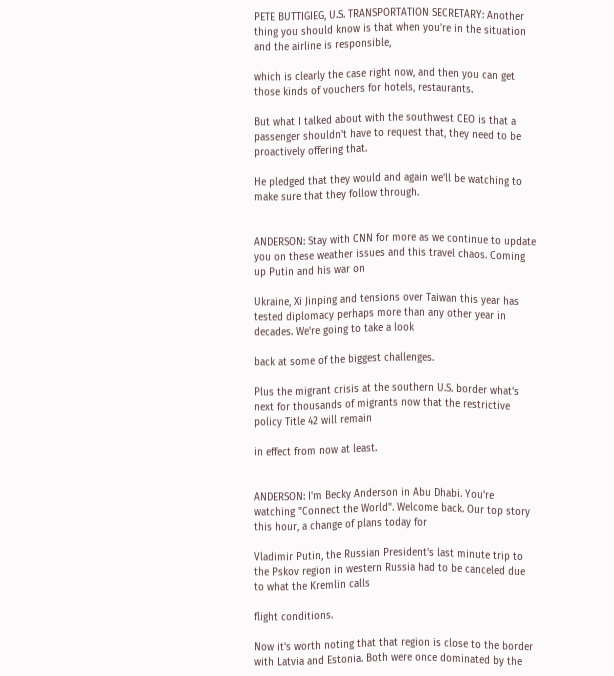PETE BUTTIGIEG, U.S. TRANSPORTATION SECRETARY: Another thing you should know is that when you're in the situation and the airline is responsible,

which is clearly the case right now, and then you can get those kinds of vouchers for hotels, restaurants.

But what I talked about with the southwest CEO is that a passenger shouldn't have to request that, they need to be proactively offering that.

He pledged that they would and again we'll be watching to make sure that they follow through.


ANDERSON: Stay with CNN for more as we continue to update you on these weather issues and this travel chaos. Coming up Putin and his war on

Ukraine, Xi Jinping and tensions over Taiwan this year has tested diplomacy perhaps more than any other year in decades. We're going to take a look

back at some of the biggest challenges.

Plus the migrant crisis at the southern U.S. border what's next for thousands of migrants now that the restrictive policy Title 42 will remain

in effect from now at least.


ANDERSON: I'm Becky Anderson in Abu Dhabi. You're watching "Connect the World". Welcome back. Our top story this hour, a change of plans today for

Vladimir Putin, the Russian President's last minute trip to the Pskov region in western Russia had to be canceled due to what the Kremlin calls

flight conditions.

Now it's worth noting that that region is close to the border with Latvia and Estonia. Both were once dominated by the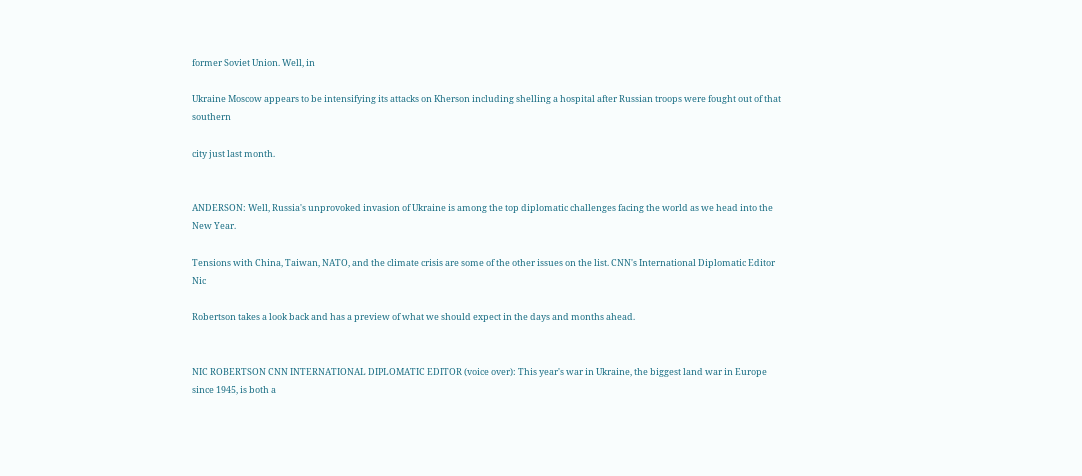former Soviet Union. Well, in

Ukraine Moscow appears to be intensifying its attacks on Kherson including shelling a hospital after Russian troops were fought out of that southern

city just last month.


ANDERSON: Well, Russia's unprovoked invasion of Ukraine is among the top diplomatic challenges facing the world as we head into the New Year.

Tensions with China, Taiwan, NATO, and the climate crisis are some of the other issues on the list. CNN's International Diplomatic Editor Nic

Robertson takes a look back and has a preview of what we should expect in the days and months ahead.


NIC ROBERTSON CNN INTERNATIONAL DIPLOMATIC EDITOR (voice over): This year's war in Ukraine, the biggest land war in Europe since 1945, is both a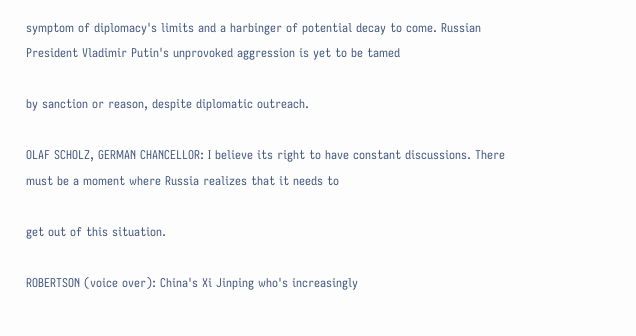symptom of diplomacy's limits and a harbinger of potential decay to come. Russian President Vladimir Putin's unprovoked aggression is yet to be tamed

by sanction or reason, despite diplomatic outreach.

OLAF SCHOLZ, GERMAN CHANCELLOR: I believe its right to have constant discussions. There must be a moment where Russia realizes that it needs to

get out of this situation.

ROBERTSON (voice over): China's Xi Jinping who's increasingly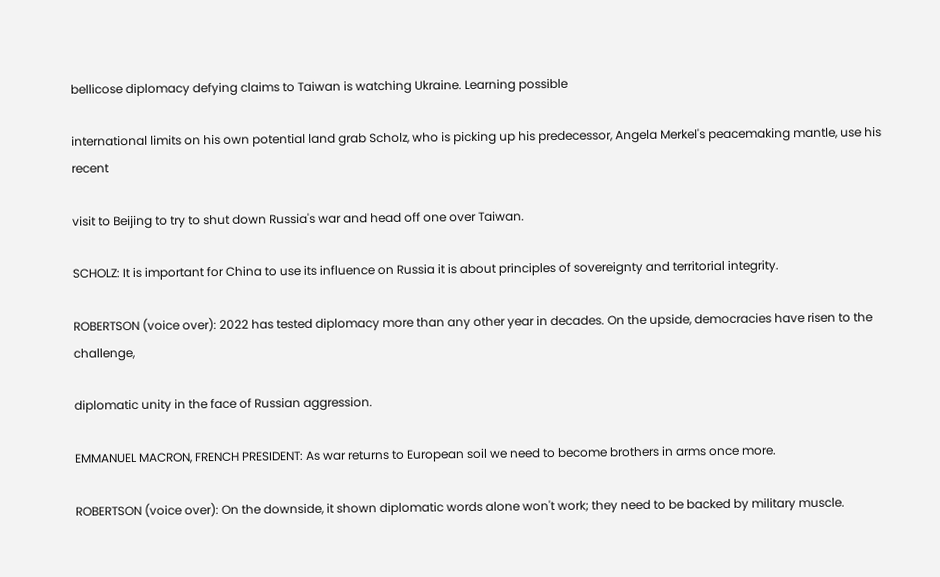bellicose diplomacy defying claims to Taiwan is watching Ukraine. Learning possible

international limits on his own potential land grab Scholz, who is picking up his predecessor, Angela Merkel's peacemaking mantle, use his recent

visit to Beijing to try to shut down Russia's war and head off one over Taiwan.

SCHOLZ: It is important for China to use its influence on Russia it is about principles of sovereignty and territorial integrity.

ROBERTSON (voice over): 2022 has tested diplomacy more than any other year in decades. On the upside, democracies have risen to the challenge,

diplomatic unity in the face of Russian aggression.

EMMANUEL MACRON, FRENCH PRESIDENT: As war returns to European soil we need to become brothers in arms once more.

ROBERTSON (voice over): On the downside, it shown diplomatic words alone won't work; they need to be backed by military muscle.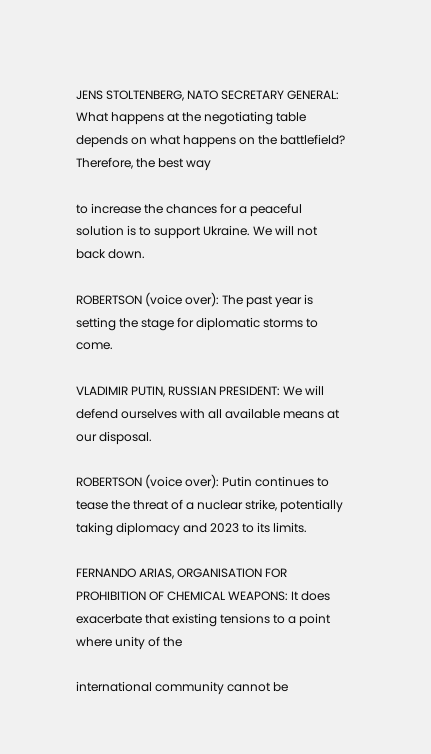JENS STOLTENBERG, NATO SECRETARY GENERAL: What happens at the negotiating table depends on what happens on the battlefield? Therefore, the best way

to increase the chances for a peaceful solution is to support Ukraine. We will not back down.

ROBERTSON (voice over): The past year is setting the stage for diplomatic storms to come.

VLADIMIR PUTIN, RUSSIAN PRESIDENT: We will defend ourselves with all available means at our disposal.

ROBERTSON (voice over): Putin continues to tease the threat of a nuclear strike, potentially taking diplomacy and 2023 to its limits.

FERNANDO ARIAS, ORGANISATION FOR PROHIBITION OF CHEMICAL WEAPONS: It does exacerbate that existing tensions to a point where unity of the

international community cannot be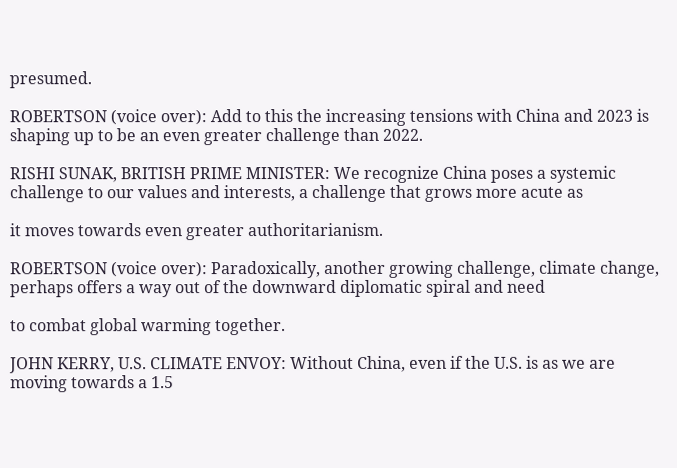presumed.

ROBERTSON (voice over): Add to this the increasing tensions with China and 2023 is shaping up to be an even greater challenge than 2022.

RISHI SUNAK, BRITISH PRIME MINISTER: We recognize China poses a systemic challenge to our values and interests, a challenge that grows more acute as

it moves towards even greater authoritarianism.

ROBERTSON (voice over): Paradoxically, another growing challenge, climate change, perhaps offers a way out of the downward diplomatic spiral and need

to combat global warming together.

JOHN KERRY, U.S. CLIMATE ENVOY: Without China, even if the U.S. is as we are moving towards a 1.5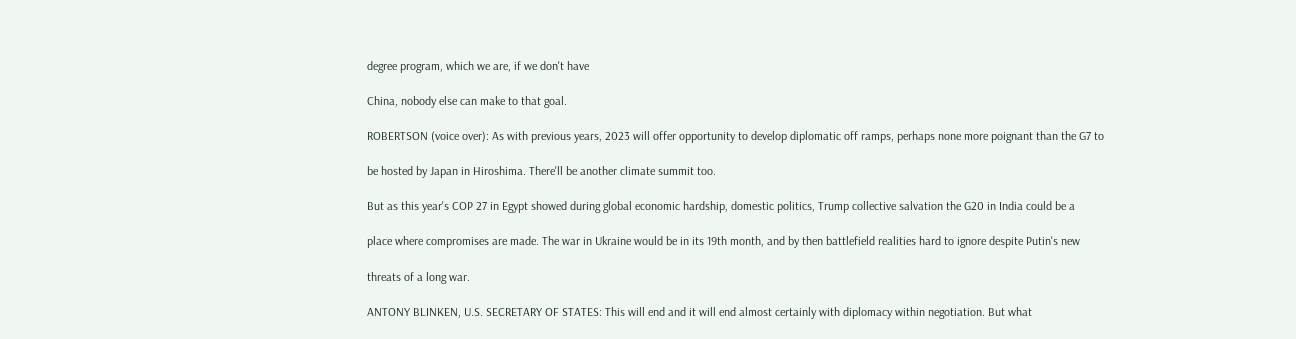degree program, which we are, if we don't have

China, nobody else can make to that goal.

ROBERTSON (voice over): As with previous years, 2023 will offer opportunity to develop diplomatic off ramps, perhaps none more poignant than the G7 to

be hosted by Japan in Hiroshima. There'll be another climate summit too.

But as this year's COP 27 in Egypt showed during global economic hardship, domestic politics, Trump collective salvation the G20 in India could be a

place where compromises are made. The war in Ukraine would be in its 19th month, and by then battlefield realities hard to ignore despite Putin's new

threats of a long war.

ANTONY BLINKEN, U.S. SECRETARY OF STATES: This will end and it will end almost certainly with diplomacy within negotiation. But what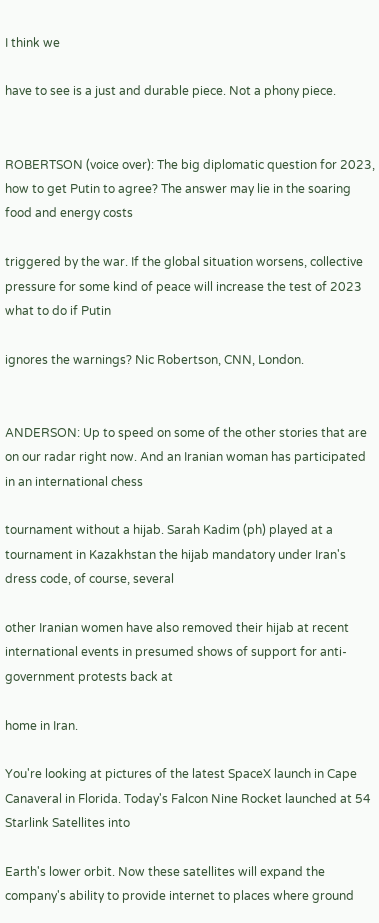I think we

have to see is a just and durable piece. Not a phony piece.


ROBERTSON (voice over): The big diplomatic question for 2023, how to get Putin to agree? The answer may lie in the soaring food and energy costs

triggered by the war. If the global situation worsens, collective pressure for some kind of peace will increase the test of 2023 what to do if Putin

ignores the warnings? Nic Robertson, CNN, London.


ANDERSON: Up to speed on some of the other stories that are on our radar right now. And an Iranian woman has participated in an international chess

tournament without a hijab. Sarah Kadim (ph) played at a tournament in Kazakhstan the hijab mandatory under Iran's dress code, of course, several

other Iranian women have also removed their hijab at recent international events in presumed shows of support for anti-government protests back at

home in Iran.

You're looking at pictures of the latest SpaceX launch in Cape Canaveral in Florida. Today's Falcon Nine Rocket launched at 54 Starlink Satellites into

Earth's lower orbit. Now these satellites will expand the company's ability to provide internet to places where ground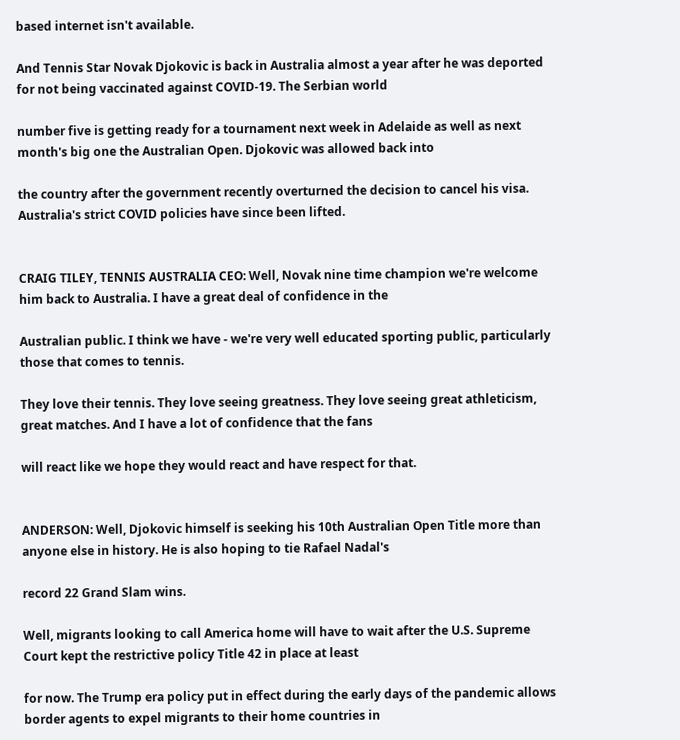based internet isn't available.

And Tennis Star Novak Djokovic is back in Australia almost a year after he was deported for not being vaccinated against COVID-19. The Serbian world

number five is getting ready for a tournament next week in Adelaide as well as next month's big one the Australian Open. Djokovic was allowed back into

the country after the government recently overturned the decision to cancel his visa. Australia's strict COVID policies have since been lifted.


CRAIG TILEY, TENNIS AUSTRALIA CEO: Well, Novak nine time champion we're welcome him back to Australia. I have a great deal of confidence in the

Australian public. I think we have - we're very well educated sporting public, particularly those that comes to tennis.

They love their tennis. They love seeing greatness. They love seeing great athleticism, great matches. And I have a lot of confidence that the fans

will react like we hope they would react and have respect for that.


ANDERSON: Well, Djokovic himself is seeking his 10th Australian Open Title more than anyone else in history. He is also hoping to tie Rafael Nadal's

record 22 Grand Slam wins.

Well, migrants looking to call America home will have to wait after the U.S. Supreme Court kept the restrictive policy Title 42 in place at least

for now. The Trump era policy put in effect during the early days of the pandemic allows border agents to expel migrants to their home countries in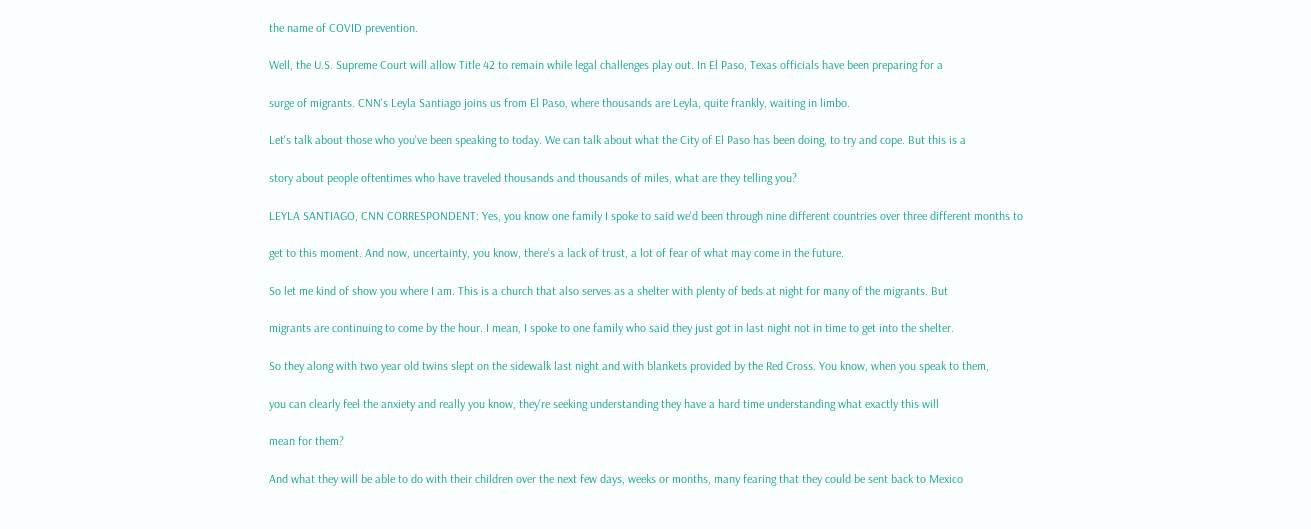the name of COVID prevention.

Well, the U.S. Supreme Court will allow Title 42 to remain while legal challenges play out. In El Paso, Texas officials have been preparing for a

surge of migrants. CNN's Leyla Santiago joins us from El Paso, where thousands are Leyla, quite frankly, waiting in limbo.

Let's talk about those who you've been speaking to today. We can talk about what the City of El Paso has been doing, to try and cope. But this is a

story about people oftentimes who have traveled thousands and thousands of miles, what are they telling you?

LEYLA SANTIAGO, CNN CORRESPONDENT: Yes, you know one family I spoke to said we'd been through nine different countries over three different months to

get to this moment. And now, uncertainty, you know, there's a lack of trust, a lot of fear of what may come in the future.

So let me kind of show you where I am. This is a church that also serves as a shelter with plenty of beds at night for many of the migrants. But

migrants are continuing to come by the hour. I mean, I spoke to one family who said they just got in last night not in time to get into the shelter.

So they along with two year old twins slept on the sidewalk last night and with blankets provided by the Red Cross. You know, when you speak to them,

you can clearly feel the anxiety and really you know, they're seeking understanding they have a hard time understanding what exactly this will

mean for them?

And what they will be able to do with their children over the next few days, weeks or months, many fearing that they could be sent back to Mexico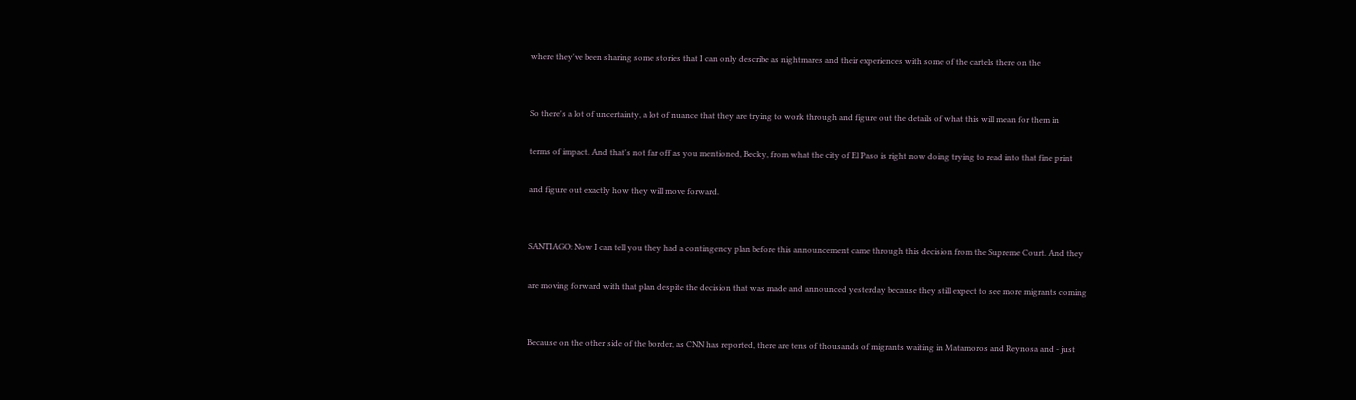where they've been sharing some stories that I can only describe as nightmares and their experiences with some of the cartels there on the


So there's a lot of uncertainty, a lot of nuance that they are trying to work through and figure out the details of what this will mean for them in

terms of impact. And that's not far off as you mentioned, Becky, from what the city of El Paso is right now doing trying to read into that fine print

and figure out exactly how they will move forward.


SANTIAGO: Now I can tell you they had a contingency plan before this announcement came through this decision from the Supreme Court. And they

are moving forward with that plan despite the decision that was made and announced yesterday because they still expect to see more migrants coming


Because on the other side of the border, as CNN has reported, there are tens of thousands of migrants waiting in Matamoros and Reynosa and - just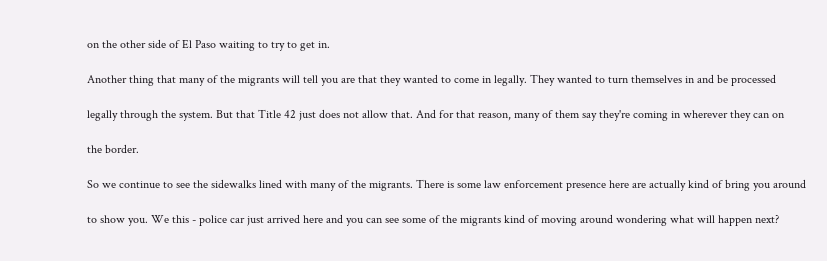on the other side of El Paso waiting to try to get in.

Another thing that many of the migrants will tell you are that they wanted to come in legally. They wanted to turn themselves in and be processed

legally through the system. But that Title 42 just does not allow that. And for that reason, many of them say they're coming in wherever they can on

the border.

So we continue to see the sidewalks lined with many of the migrants. There is some law enforcement presence here are actually kind of bring you around

to show you. We this - police car just arrived here and you can see some of the migrants kind of moving around wondering what will happen next?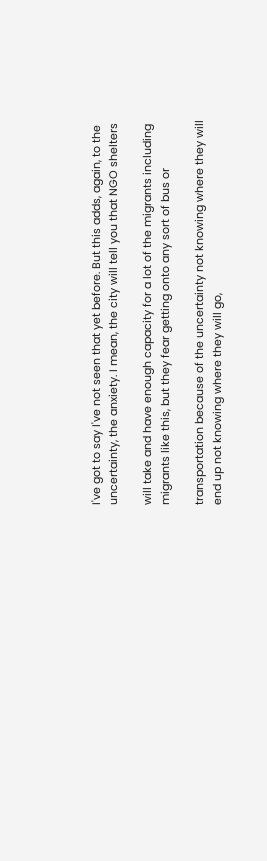I've got to say I've not seen that yet before. But this adds, again, to the uncertainty, the anxiety. I mean, the city will tell you that NGO shelters

will take and have enough capacity for a lot of the migrants including migrants like this, but they fear getting onto any sort of bus or

transportation because of the uncertainty not knowing where they will end up not knowing where they will go,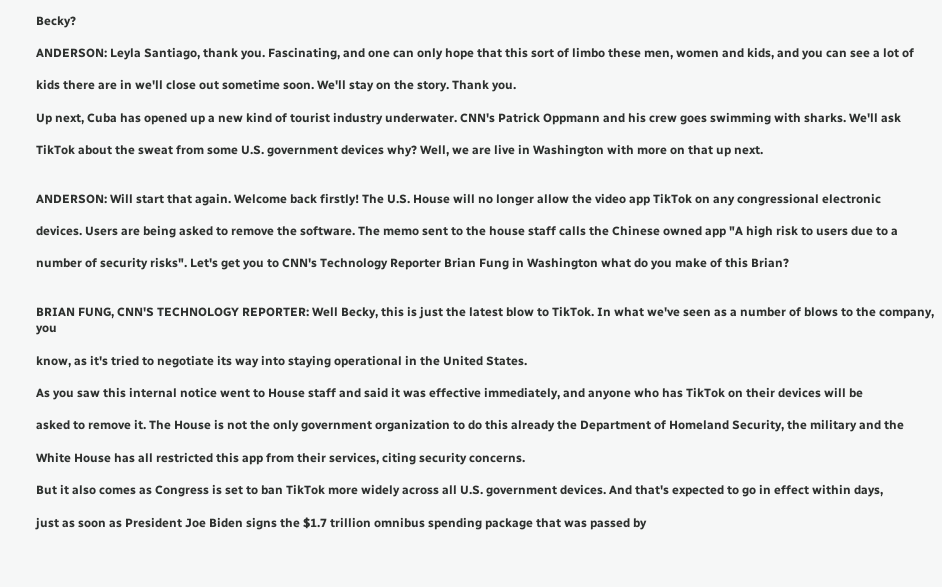Becky?

ANDERSON: Leyla Santiago, thank you. Fascinating, and one can only hope that this sort of limbo these men, women and kids, and you can see a lot of

kids there are in we'll close out sometime soon. We'll stay on the story. Thank you.

Up next, Cuba has opened up a new kind of tourist industry underwater. CNN's Patrick Oppmann and his crew goes swimming with sharks. We'll ask

TikTok about the sweat from some U.S. government devices why? Well, we are live in Washington with more on that up next.


ANDERSON: Will start that again. Welcome back firstly! The U.S. House will no longer allow the video app TikTok on any congressional electronic

devices. Users are being asked to remove the software. The memo sent to the house staff calls the Chinese owned app "A high risk to users due to a

number of security risks". Let's get you to CNN's Technology Reporter Brian Fung in Washington what do you make of this Brian?


BRIAN FUNG, CNN'S TECHNOLOGY REPORTER: Well Becky, this is just the latest blow to TikTok. In what we've seen as a number of blows to the company, you

know, as it's tried to negotiate its way into staying operational in the United States.

As you saw this internal notice went to House staff and said it was effective immediately, and anyone who has TikTok on their devices will be

asked to remove it. The House is not the only government organization to do this already the Department of Homeland Security, the military and the

White House has all restricted this app from their services, citing security concerns.

But it also comes as Congress is set to ban TikTok more widely across all U.S. government devices. And that's expected to go in effect within days,

just as soon as President Joe Biden signs the $1.7 trillion omnibus spending package that was passed by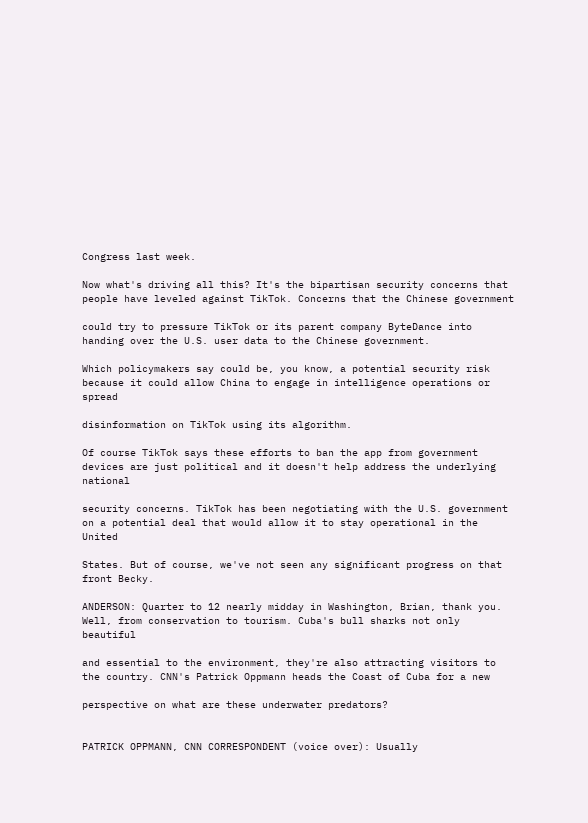Congress last week.

Now what's driving all this? It's the bipartisan security concerns that people have leveled against TikTok. Concerns that the Chinese government

could try to pressure TikTok or its parent company ByteDance into handing over the U.S. user data to the Chinese government.

Which policymakers say could be, you know, a potential security risk because it could allow China to engage in intelligence operations or spread

disinformation on TikTok using its algorithm.

Of course TikTok says these efforts to ban the app from government devices are just political and it doesn't help address the underlying national

security concerns. TikTok has been negotiating with the U.S. government on a potential deal that would allow it to stay operational in the United

States. But of course, we've not seen any significant progress on that front Becky.

ANDERSON: Quarter to 12 nearly midday in Washington, Brian, thank you. Well, from conservation to tourism. Cuba's bull sharks not only beautiful

and essential to the environment, they're also attracting visitors to the country. CNN's Patrick Oppmann heads the Coast of Cuba for a new

perspective on what are these underwater predators?


PATRICK OPPMANN, CNN CORRESPONDENT (voice over): Usually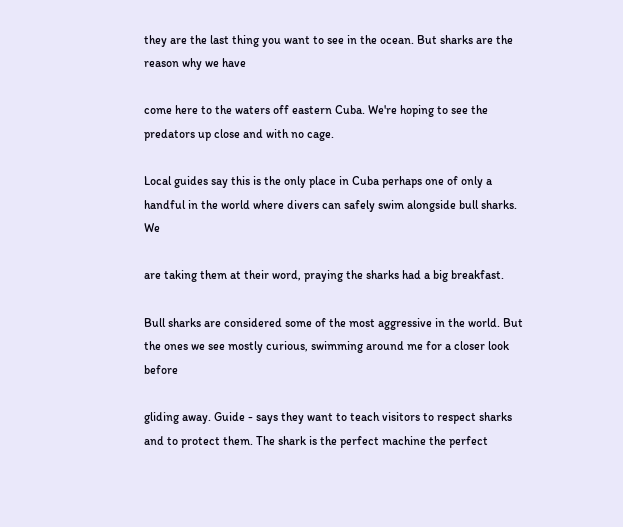they are the last thing you want to see in the ocean. But sharks are the reason why we have

come here to the waters off eastern Cuba. We're hoping to see the predators up close and with no cage.

Local guides say this is the only place in Cuba perhaps one of only a handful in the world where divers can safely swim alongside bull sharks. We

are taking them at their word, praying the sharks had a big breakfast.

Bull sharks are considered some of the most aggressive in the world. But the ones we see mostly curious, swimming around me for a closer look before

gliding away. Guide - says they want to teach visitors to respect sharks and to protect them. The shark is the perfect machine the perfect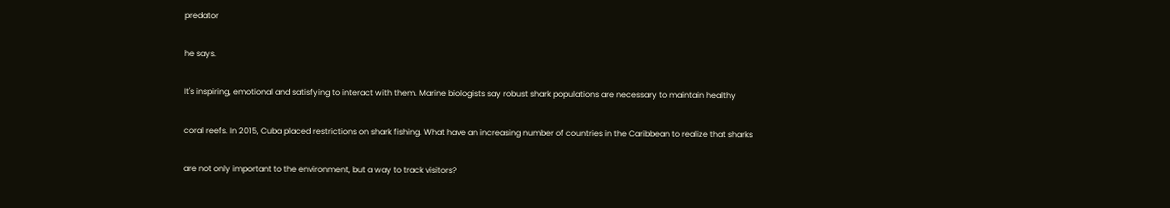predator

he says.

It's inspiring, emotional and satisfying to interact with them. Marine biologists say robust shark populations are necessary to maintain healthy

coral reefs. In 2015, Cuba placed restrictions on shark fishing. What have an increasing number of countries in the Caribbean to realize that sharks

are not only important to the environment, but a way to track visitors?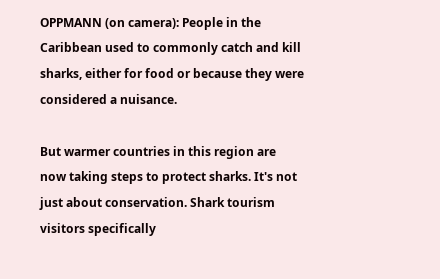OPPMANN (on camera): People in the Caribbean used to commonly catch and kill sharks, either for food or because they were considered a nuisance.

But warmer countries in this region are now taking steps to protect sharks. It's not just about conservation. Shark tourism visitors specifically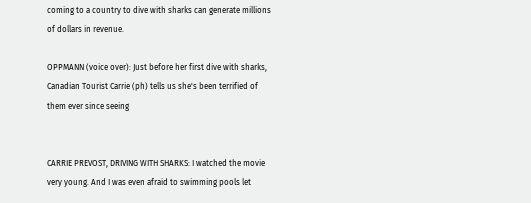coming to a country to dive with sharks can generate millions of dollars in revenue.

OPPMANN (voice over): Just before her first dive with sharks, Canadian Tourist Carrie (ph) tells us she's been terrified of them ever since seeing


CARRIE PREVOST, DRIVING WITH SHARKS: I watched the movie very young. And I was even afraid to swimming pools let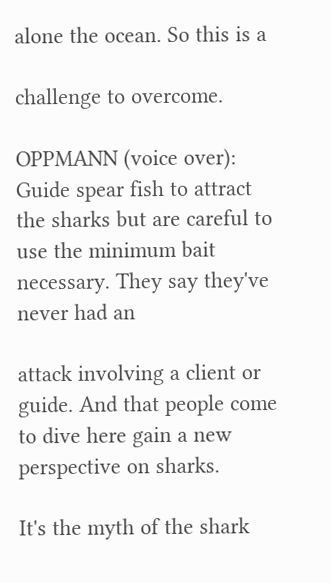alone the ocean. So this is a

challenge to overcome.

OPPMANN (voice over): Guide spear fish to attract the sharks but are careful to use the minimum bait necessary. They say they've never had an

attack involving a client or guide. And that people come to dive here gain a new perspective on sharks.

It's the myth of the shark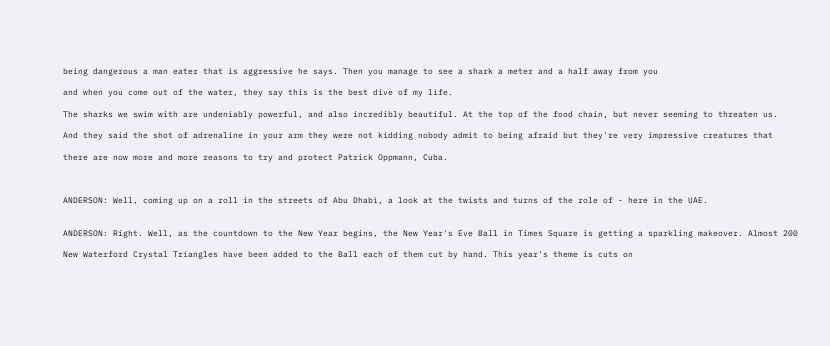being dangerous a man eater that is aggressive he says. Then you manage to see a shark a meter and a half away from you

and when you come out of the water, they say this is the best dive of my life.

The sharks we swim with are undeniably powerful, and also incredibly beautiful. At the top of the food chain, but never seeming to threaten us.

And they said the shot of adrenaline in your arm they were not kidding nobody admit to being afraid but they're very impressive creatures that

there are now more and more reasons to try and protect Patrick Oppmann, Cuba.



ANDERSON: Well, coming up on a roll in the streets of Abu Dhabi, a look at the twists and turns of the role of - here in the UAE.


ANDERSON: Right. Well, as the countdown to the New Year begins, the New Year's Eve Ball in Times Square is getting a sparkling makeover. Almost 200

New Waterford Crystal Triangles have been added to the Ball each of them cut by hand. This year's theme is cuts on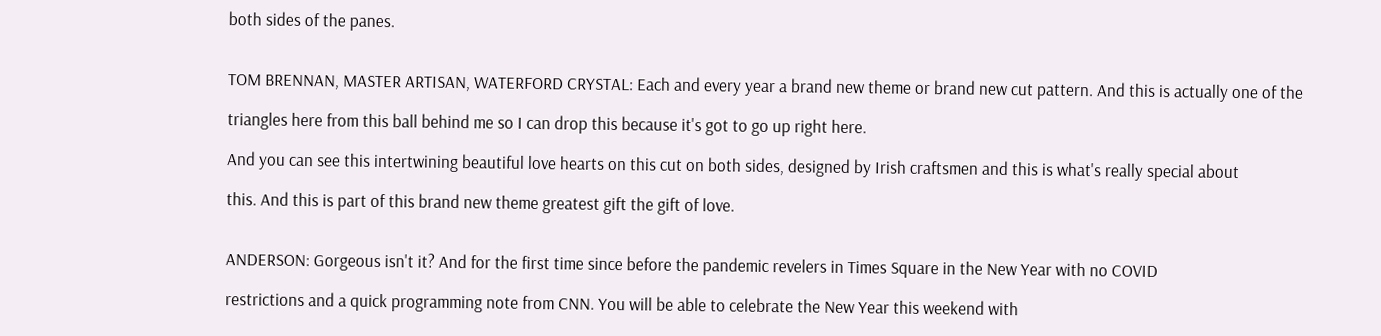both sides of the panes.


TOM BRENNAN, MASTER ARTISAN, WATERFORD CRYSTAL: Each and every year a brand new theme or brand new cut pattern. And this is actually one of the

triangles here from this ball behind me so I can drop this because it's got to go up right here.

And you can see this intertwining beautiful love hearts on this cut on both sides, designed by Irish craftsmen and this is what's really special about

this. And this is part of this brand new theme greatest gift the gift of love.


ANDERSON: Gorgeous isn't it? And for the first time since before the pandemic revelers in Times Square in the New Year with no COVID

restrictions and a quick programming note from CNN. You will be able to celebrate the New Year this weekend with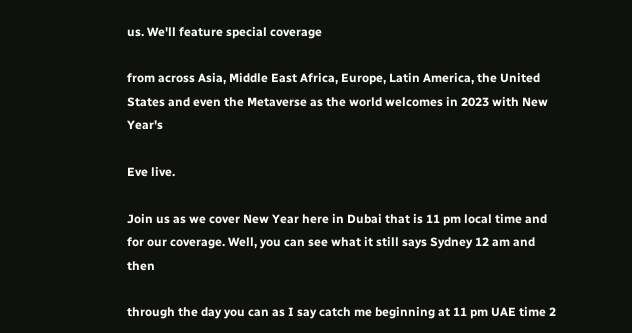us. We'll feature special coverage

from across Asia, Middle East Africa, Europe, Latin America, the United States and even the Metaverse as the world welcomes in 2023 with New Year's

Eve live.

Join us as we cover New Year here in Dubai that is 11 pm local time and for our coverage. Well, you can see what it still says Sydney 12 am and then

through the day you can as I say catch me beginning at 11 pm UAE time 2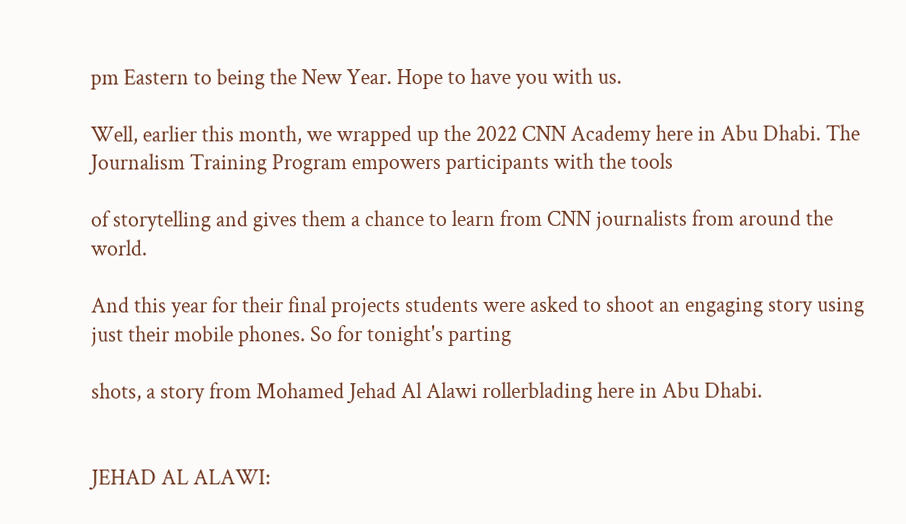pm Eastern to being the New Year. Hope to have you with us.

Well, earlier this month, we wrapped up the 2022 CNN Academy here in Abu Dhabi. The Journalism Training Program empowers participants with the tools

of storytelling and gives them a chance to learn from CNN journalists from around the world.

And this year for their final projects students were asked to shoot an engaging story using just their mobile phones. So for tonight's parting

shots, a story from Mohamed Jehad Al Alawi rollerblading here in Abu Dhabi.


JEHAD AL ALAWI: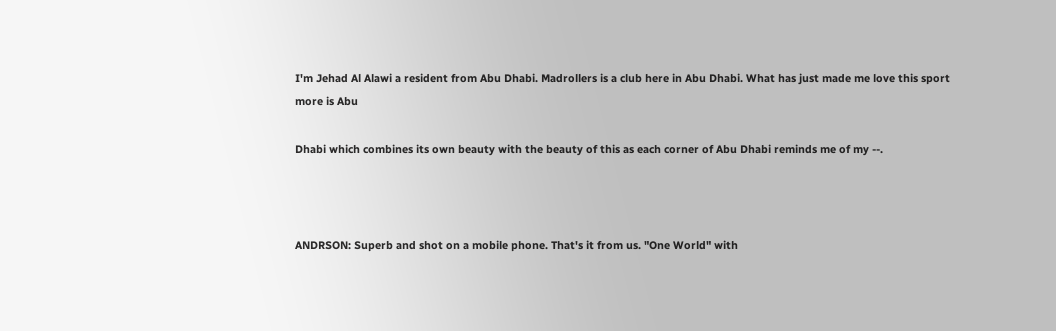I'm Jehad Al Alawi a resident from Abu Dhabi. Madrollers is a club here in Abu Dhabi. What has just made me love this sport more is Abu

Dhabi which combines its own beauty with the beauty of this as each corner of Abu Dhabi reminds me of my --.



ANDRSON: Superb and shot on a mobile phone. That's it from us. "One World" with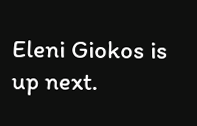Eleni Giokos is up next.